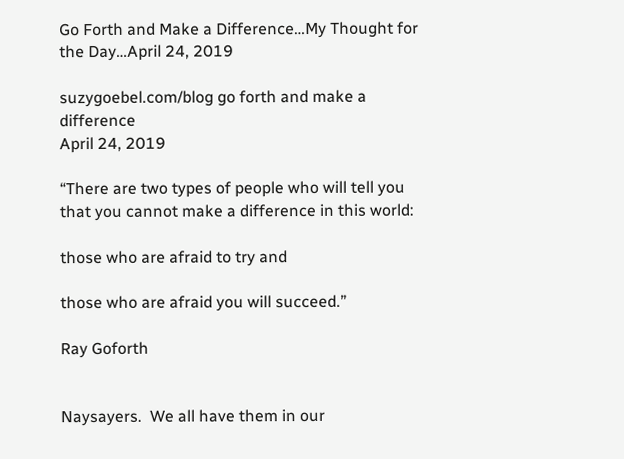Go Forth and Make a Difference…My Thought for the Day…April 24, 2019

suzygoebel.com/blog go forth and make a difference
April 24, 2019

“There are two types of people who will tell you that you cannot make a difference in this world:

those who are afraid to try and

those who are afraid you will succeed.”

Ray Goforth


Naysayers.  We all have them in our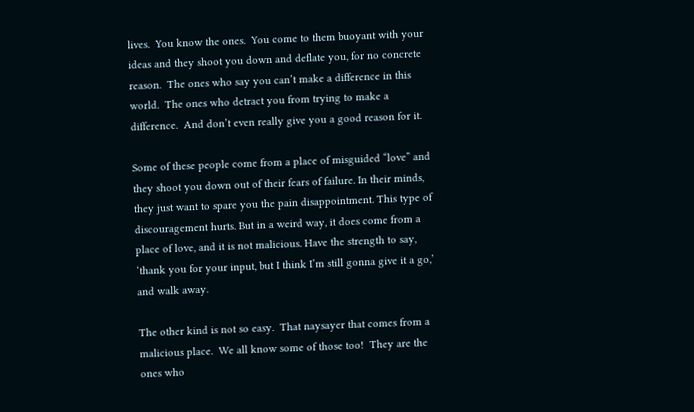lives.  You know the ones.  You come to them buoyant with your ideas and they shoot you down and deflate you, for no concrete reason.  The ones who say you can’t make a difference in this world.  The ones who detract you from trying to make a difference.  And don’t even really give you a good reason for it.

Some of these people come from a place of misguided “love” and they shoot you down out of their fears of failure. In their minds, they just want to spare you the pain disappointment. This type of discouragement hurts. But in a weird way, it does come from a place of love, and it is not malicious. Have the strength to say, ‘thank you for your input, but I think I’m still gonna give it a go,’ and walk away.

The other kind is not so easy.  That naysayer that comes from a malicious place.  We all know some of those too!  They are the ones who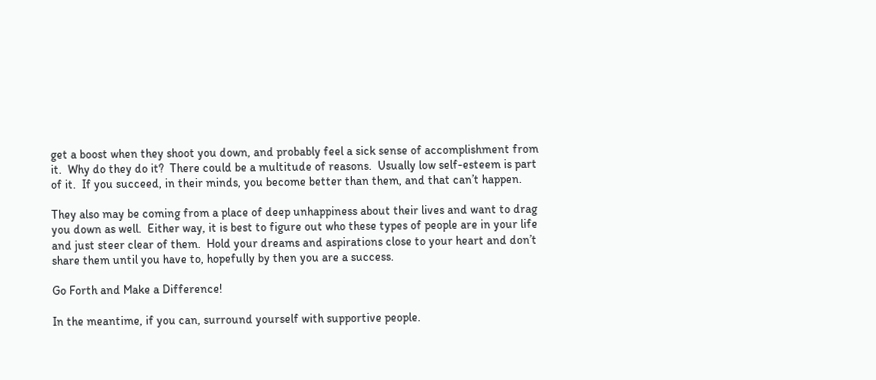get a boost when they shoot you down, and probably feel a sick sense of accomplishment from it.  Why do they do it?  There could be a multitude of reasons.  Usually low self-esteem is part of it.  If you succeed, in their minds, you become better than them, and that can’t happen.

They also may be coming from a place of deep unhappiness about their lives and want to drag you down as well.  Either way, it is best to figure out who these types of people are in your life and just steer clear of them.  Hold your dreams and aspirations close to your heart and don’t share them until you have to, hopefully by then you are a success.

Go Forth and Make a Difference!

In the meantime, if you can, surround yourself with supportive people.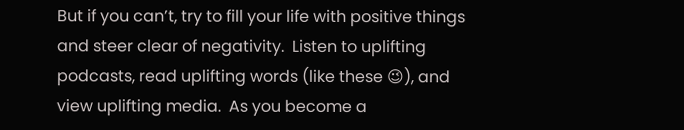But if you can’t, try to fill your life with positive things and steer clear of negativity.  Listen to uplifting podcasts, read uplifting words (like these 😉), and view uplifting media.  As you become a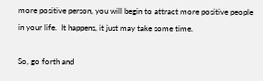more positive person, you will begin to attract more positive people in your life.  It happens, it just may take some time.

So, go forth and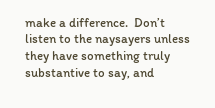make a difference.  Don’t listen to the naysayers unless they have something truly substantive to say, and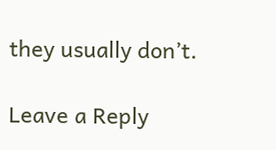they usually don’t.

Leave a Reply